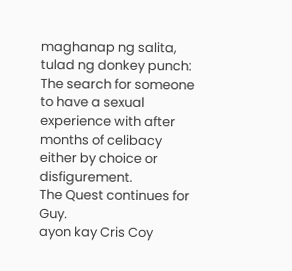maghanap ng salita, tulad ng donkey punch:
The search for someone to have a sexual experience with after months of celibacy either by choice or disfigurement.
The Quest continues for Guy.
ayon kay Cris Coy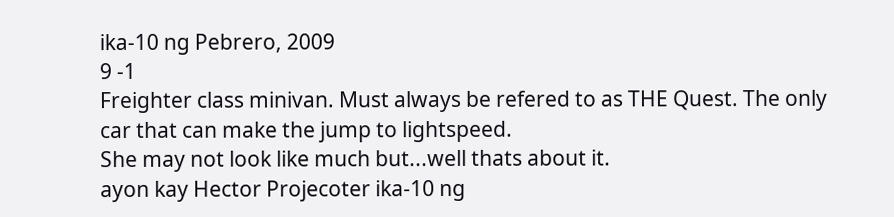ika-10 ng Pebrero, 2009
9 -1
Freighter class minivan. Must always be refered to as THE Quest. The only car that can make the jump to lightspeed.
She may not look like much but...well thats about it.
ayon kay Hector Projecoter ika-10 ng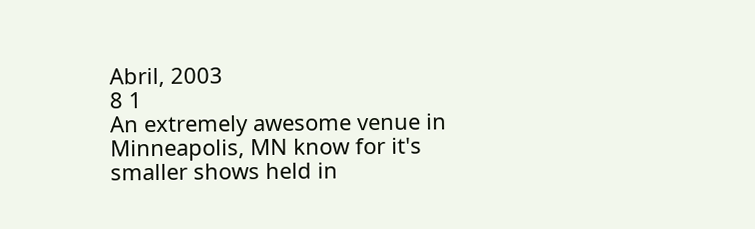Abril, 2003
8 1
An extremely awesome venue in Minneapolis, MN know for it's smaller shows held in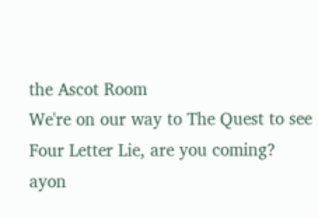the Ascot Room
We're on our way to The Quest to see Four Letter Lie, are you coming?
ayon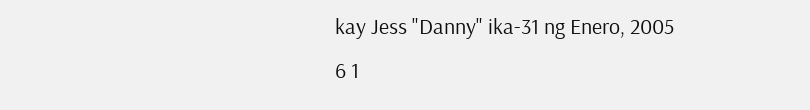kay Jess "Danny" ika-31 ng Enero, 2005
6 1